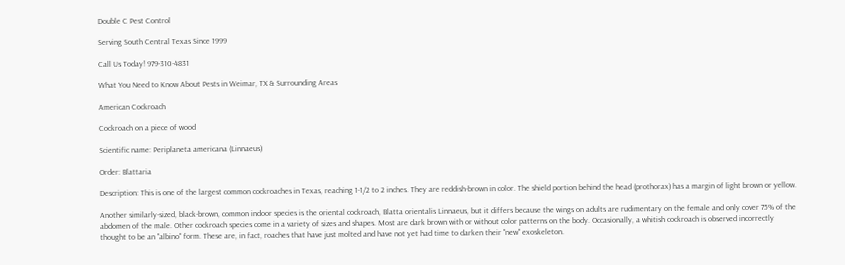Double C Pest Control

Serving South Central Texas Since 1999

Call Us Today! 979-310-4831

What You Need to Know About Pests in Weimar, TX & Surrounding Areas

American Cockroach

Cockroach on a piece of wood

Scientific name: Periplaneta americana (Linnaeus)

Order: Blattaria

Description: This is one of the largest common cockroaches in Texas, reaching 1-1/2 to 2 inches. They are reddish-brown in color. The shield portion behind the head (prothorax) has a margin of light brown or yellow.

Another similarly-sized, black-brown, common indoor species is the oriental cockroach, Blatta orientalis Linnaeus, but it differs because the wings on adults are rudimentary on the female and only cover 75% of the abdomen of the male. Other cockroach species come in a variety of sizes and shapes. Most are dark brown with or without color patterns on the body. Occasionally, a whitish cockroach is observed incorrectly thought to be an "albino" form. These are, in fact, roaches that have just molted and have not yet had time to darken their "new" exoskeleton.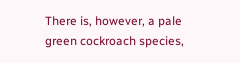There is, however, a pale green cockroach species,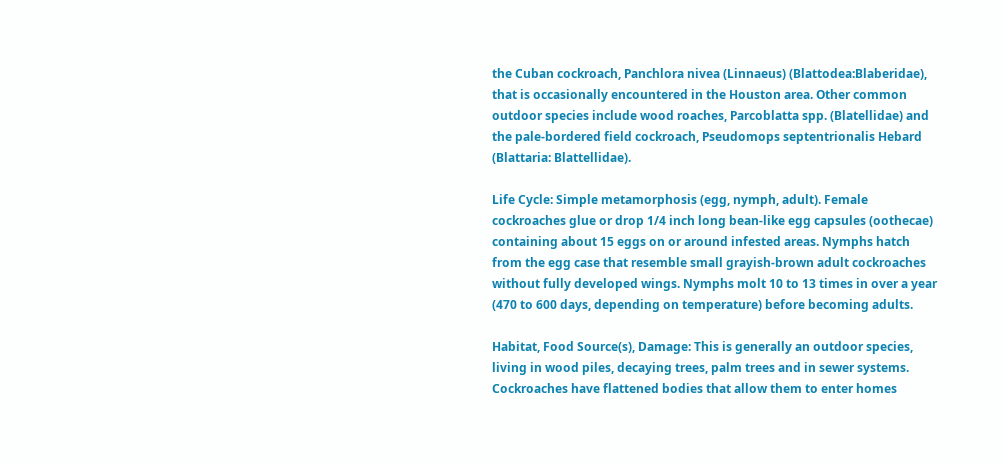the Cuban cockroach, Panchlora nivea (Linnaeus) (Blattodea:Blaberidae), that is occasionally encountered in the Houston area. Other common outdoor species include wood roaches, Parcoblatta spp. (Blatellidae) and the pale-bordered field cockroach, Pseudomops septentrionalis Hebard (Blattaria: Blattellidae).

Life Cycle: Simple metamorphosis (egg, nymph, adult). Female cockroaches glue or drop 1/4 inch long bean-like egg capsules (oothecae) containing about 15 eggs on or around infested areas. Nymphs hatch from the egg case that resemble small grayish-brown adult cockroaches without fully developed wings. Nymphs molt 10 to 13 times in over a year (470 to 600 days, depending on temperature) before becoming adults.

Habitat, Food Source(s), Damage: This is generally an outdoor species, living in wood piles, decaying trees, palm trees and in sewer systems. Cockroaches have flattened bodies that allow them to enter homes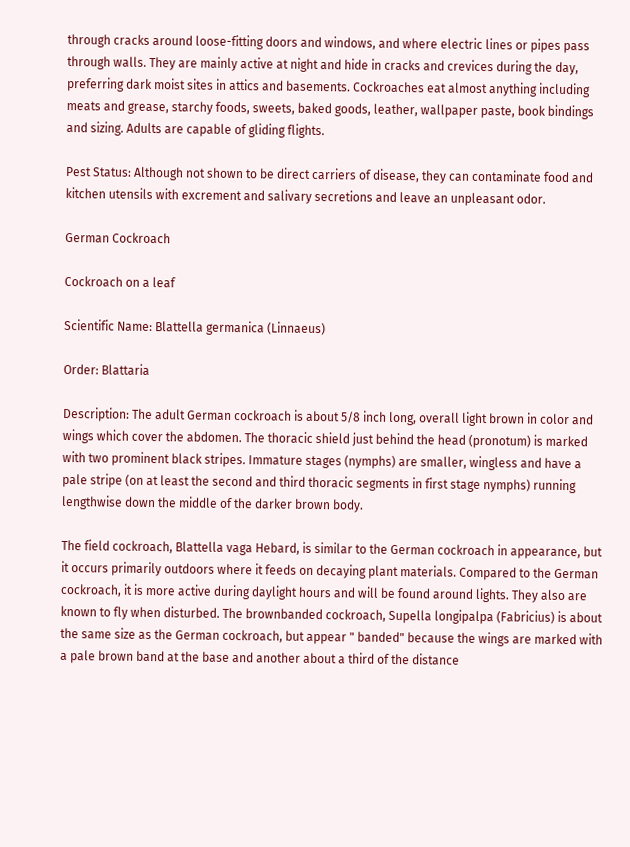through cracks around loose-fitting doors and windows, and where electric lines or pipes pass through walls. They are mainly active at night and hide in cracks and crevices during the day, preferring dark moist sites in attics and basements. Cockroaches eat almost anything including meats and grease, starchy foods, sweets, baked goods, leather, wallpaper paste, book bindings and sizing. Adults are capable of gliding flights.

Pest Status: Although not shown to be direct carriers of disease, they can contaminate food and kitchen utensils with excrement and salivary secretions and leave an unpleasant odor.

German Cockroach

Cockroach on a leaf

Scientific Name: Blattella germanica (Linnaeus)

Order: Blattaria

Description: The adult German cockroach is about 5/8 inch long, overall light brown in color and wings which cover the abdomen. The thoracic shield just behind the head (pronotum) is marked with two prominent black stripes. Immature stages (nymphs) are smaller, wingless and have a pale stripe (on at least the second and third thoracic segments in first stage nymphs) running lengthwise down the middle of the darker brown body.

The field cockroach, Blattella vaga Hebard, is similar to the German cockroach in appearance, but it occurs primarily outdoors where it feeds on decaying plant materials. Compared to the German cockroach, it is more active during daylight hours and will be found around lights. They also are known to fly when disturbed. The brownbanded cockroach, Supella longipalpa (Fabricius) is about the same size as the German cockroach, but appear " banded" because the wings are marked with a pale brown band at the base and another about a third of the distance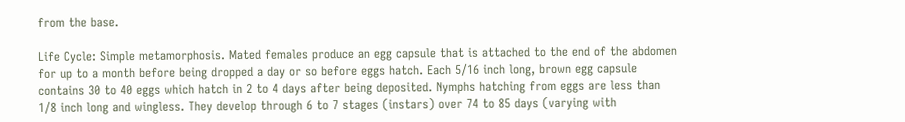from the base.

Life Cycle: Simple metamorphosis. Mated females produce an egg capsule that is attached to the end of the abdomen for up to a month before being dropped a day or so before eggs hatch. Each 5/16 inch long, brown egg capsule contains 30 to 40 eggs which hatch in 2 to 4 days after being deposited. Nymphs hatching from eggs are less than 1/8 inch long and wingless. They develop through 6 to 7 stages (instars) over 74 to 85 days (varying with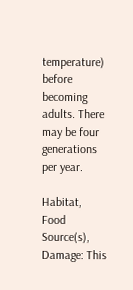temperature) before becoming adults. There may be four generations per year.

Habitat, Food Source(s), Damage: This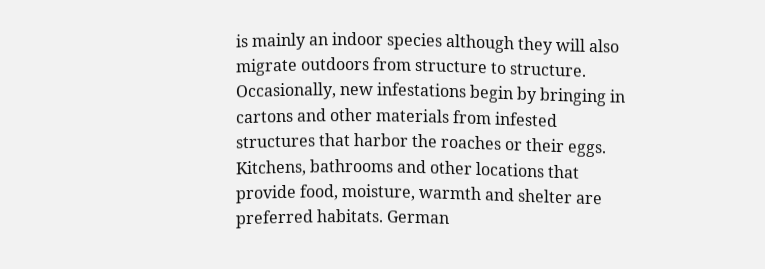is mainly an indoor species although they will also migrate outdoors from structure to structure. Occasionally, new infestations begin by bringing in cartons and other materials from infested structures that harbor the roaches or their eggs. Kitchens, bathrooms and other locations that provide food, moisture, warmth and shelter are preferred habitats. German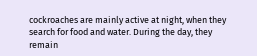cockroaches are mainly active at night, when they search for food and water. During the day, they remain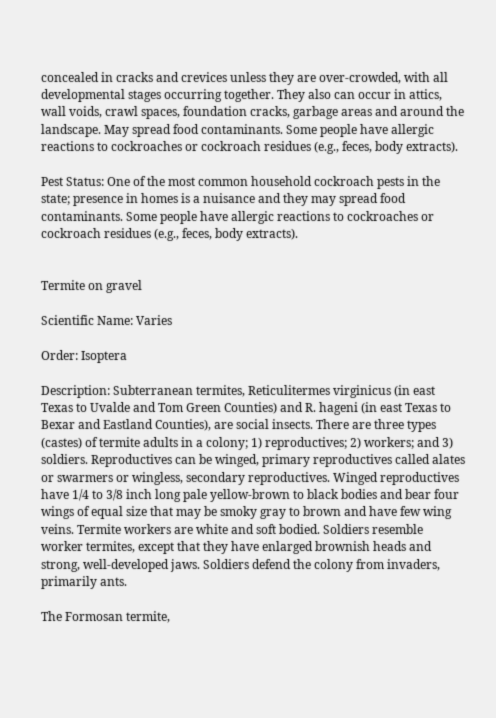concealed in cracks and crevices unless they are over-crowded, with all developmental stages occurring together. They also can occur in attics, wall voids, crawl spaces, foundation cracks, garbage areas and around the landscape. May spread food contaminants. Some people have allergic reactions to cockroaches or cockroach residues (e.g., feces, body extracts).

Pest Status: One of the most common household cockroach pests in the state; presence in homes is a nuisance and they may spread food contaminants. Some people have allergic reactions to cockroaches or cockroach residues (e.g., feces, body extracts).


Termite on gravel

Scientific Name: Varies

Order: Isoptera

Description: Subterranean termites, Reticulitermes virginicus (in east Texas to Uvalde and Tom Green Counties) and R. hageni (in east Texas to Bexar and Eastland Counties), are social insects. There are three types (castes) of termite adults in a colony; 1) reproductives; 2) workers; and 3) soldiers. Reproductives can be winged, primary reproductives called alates or swarmers or wingless, secondary reproductives. Winged reproductives have 1/4 to 3/8 inch long pale yellow-brown to black bodies and bear four wings of equal size that may be smoky gray to brown and have few wing veins. Termite workers are white and soft bodied. Soldiers resemble worker termites, except that they have enlarged brownish heads and strong, well-developed jaws. Soldiers defend the colony from invaders, primarily ants.

The Formosan termite,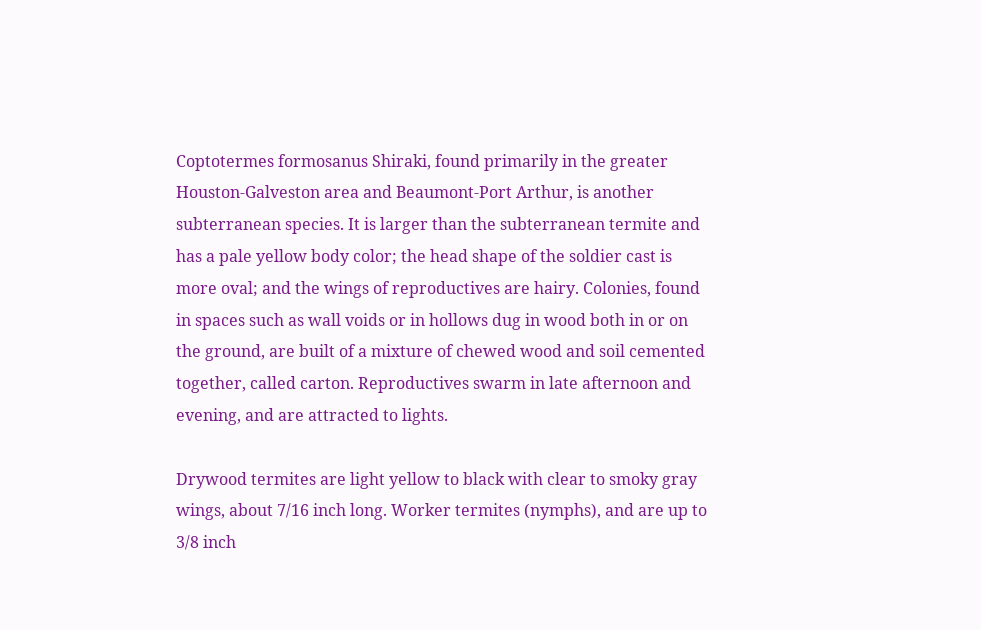Coptotermes formosanus Shiraki, found primarily in the greater Houston-Galveston area and Beaumont-Port Arthur, is another subterranean species. It is larger than the subterranean termite and has a pale yellow body color; the head shape of the soldier cast is more oval; and the wings of reproductives are hairy. Colonies, found in spaces such as wall voids or in hollows dug in wood both in or on the ground, are built of a mixture of chewed wood and soil cemented together, called carton. Reproductives swarm in late afternoon and evening, and are attracted to lights.

Drywood termites are light yellow to black with clear to smoky gray wings, about 7/16 inch long. Worker termites (nymphs), and are up to 3/8 inch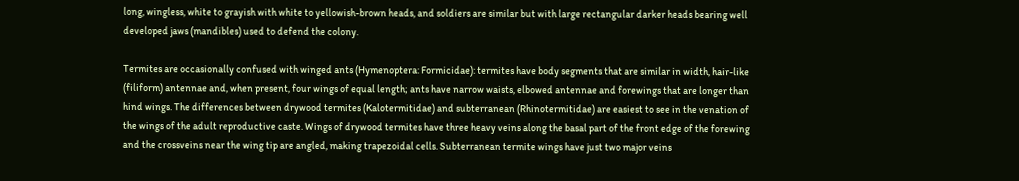long, wingless, white to grayish with white to yellowish-brown heads, and soldiers are similar but with large rectangular darker heads bearing well developed jaws (mandibles) used to defend the colony.

Termites are occasionally confused with winged ants (Hymenoptera: Formicidae): termites have body segments that are similar in width, hair-like (filiform) antennae and, when present, four wings of equal length; ants have narrow waists, elbowed antennae and forewings that are longer than hind wings. The differences between drywood termites (Kalotermitidae) and subterranean (Rhinotermitidae) are easiest to see in the venation of the wings of the adult reproductive caste. Wings of drywood termites have three heavy veins along the basal part of the front edge of the forewing and the crossveins near the wing tip are angled, making trapezoidal cells. Subterranean termite wings have just two major veins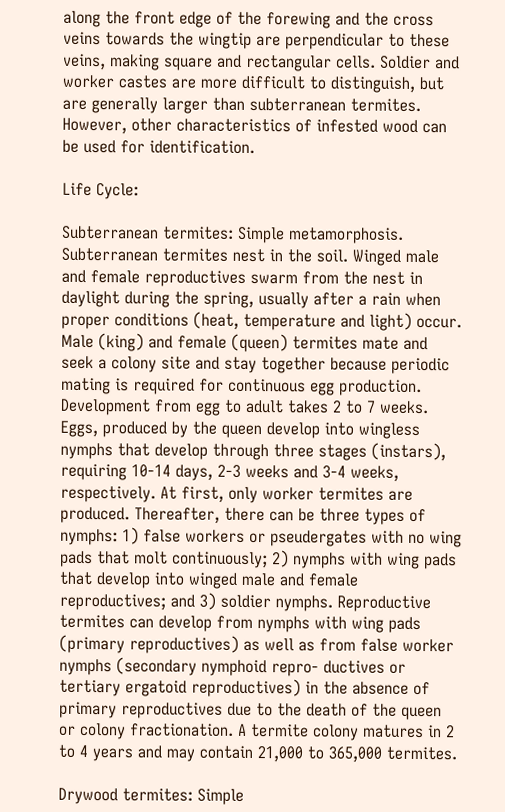along the front edge of the forewing and the cross veins towards the wingtip are perpendicular to these veins, making square and rectangular cells. Soldier and worker castes are more difficult to distinguish, but are generally larger than subterranean termites. However, other characteristics of infested wood can be used for identification.

Life Cycle:

Subterranean termites: Simple metamorphosis. Subterranean termites nest in the soil. Winged male and female reproductives swarm from the nest in daylight during the spring, usually after a rain when proper conditions (heat, temperature and light) occur. Male (king) and female (queen) termites mate and seek a colony site and stay together because periodic mating is required for continuous egg production. Development from egg to adult takes 2 to 7 weeks. Eggs, produced by the queen develop into wingless nymphs that develop through three stages (instars), requiring 10-14 days, 2-3 weeks and 3-4 weeks, respectively. At first, only worker termites are produced. Thereafter, there can be three types of nymphs: 1) false workers or pseudergates with no wing pads that molt continuously; 2) nymphs with wing pads that develop into winged male and female reproductives; and 3) soldier nymphs. Reproductive termites can develop from nymphs with wing pads (primary reproductives) as well as from false worker nymphs (secondary nymphoid repro- ductives or tertiary ergatoid reproductives) in the absence of primary reproductives due to the death of the queen or colony fractionation. A termite colony matures in 2 to 4 years and may contain 21,000 to 365,000 termites.

Drywood termites: Simple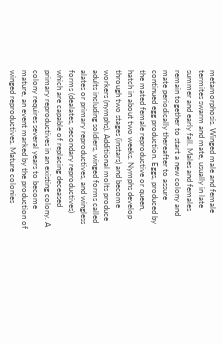metamorphosis. Winged male and female termites swarm and mate, usually in late summer and early fall. Males and females remain together to start a new colony and mate periodically thereafter to assure continued egg production. Eggs, produced by the mated female reproductive or queen, hatch in about two weeks. Nymphs develop through two stages (instars) and become workers (nymphs). Additional molts produce adults including soldiers, winged forms called alates or primary reproductives, and wingless forms (dealates, secondary reproductives) which are capable of replacing deceased primary reproductives in an existing colony. A colony requires several years to become mature, an event marked by the production of winged reproductives. Mature colonies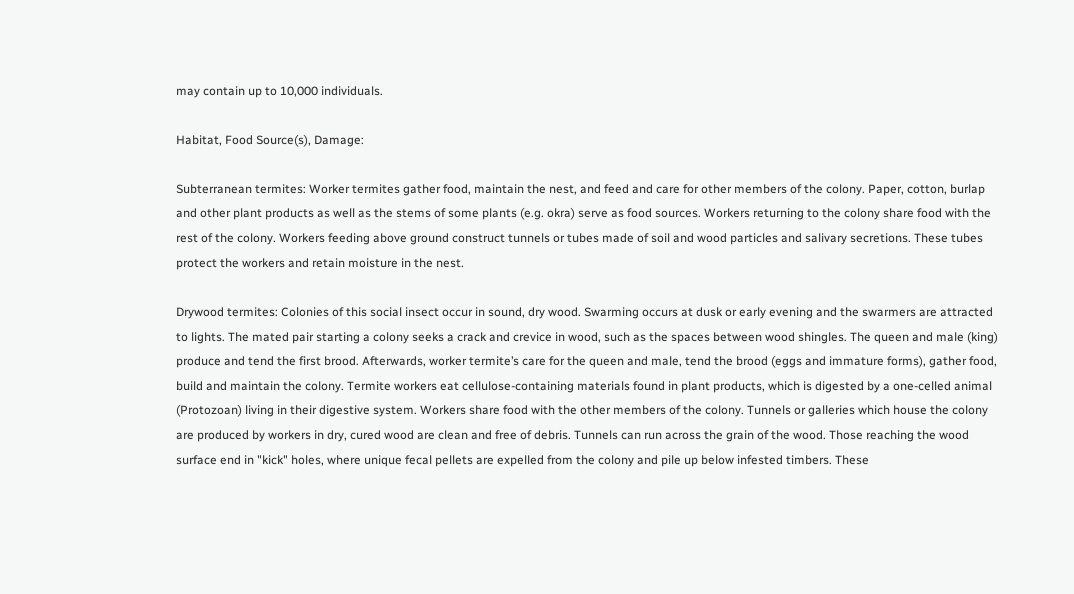may contain up to 10,000 individuals.

Habitat, Food Source(s), Damage:

Subterranean termites: Worker termites gather food, maintain the nest, and feed and care for other members of the colony. Paper, cotton, burlap and other plant products as well as the stems of some plants (e.g. okra) serve as food sources. Workers returning to the colony share food with the rest of the colony. Workers feeding above ground construct tunnels or tubes made of soil and wood particles and salivary secretions. These tubes protect the workers and retain moisture in the nest.

Drywood termites: Colonies of this social insect occur in sound, dry wood. Swarming occurs at dusk or early evening and the swarmers are attracted to lights. The mated pair starting a colony seeks a crack and crevice in wood, such as the spaces between wood shingles. The queen and male (king) produce and tend the first brood. Afterwards, worker termite’s care for the queen and male, tend the brood (eggs and immature forms), gather food, build and maintain the colony. Termite workers eat cellulose-containing materials found in plant products, which is digested by a one-celled animal (Protozoan) living in their digestive system. Workers share food with the other members of the colony. Tunnels or galleries which house the colony are produced by workers in dry, cured wood are clean and free of debris. Tunnels can run across the grain of the wood. Those reaching the wood surface end in "kick" holes, where unique fecal pellets are expelled from the colony and pile up below infested timbers. These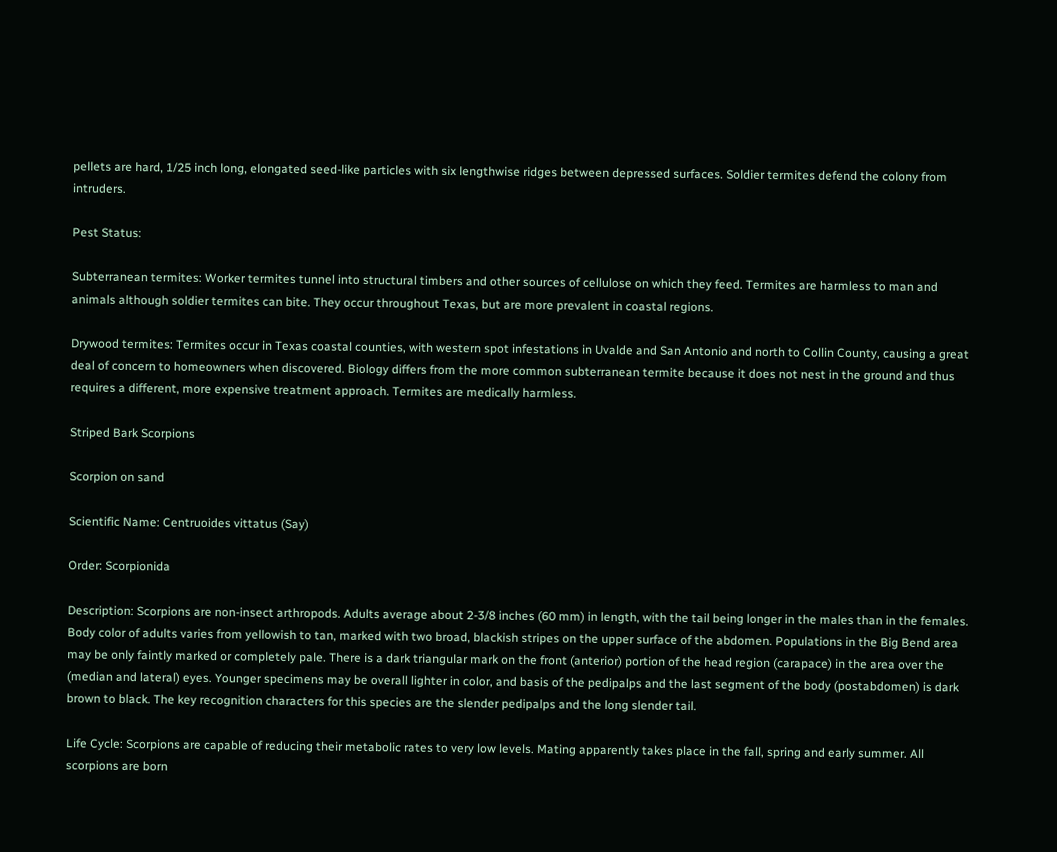pellets are hard, 1/25 inch long, elongated seed-like particles with six lengthwise ridges between depressed surfaces. Soldier termites defend the colony from intruders.

Pest Status:

Subterranean termites: Worker termites tunnel into structural timbers and other sources of cellulose on which they feed. Termites are harmless to man and animals although soldier termites can bite. They occur throughout Texas, but are more prevalent in coastal regions.

Drywood termites: Termites occur in Texas coastal counties, with western spot infestations in Uvalde and San Antonio and north to Collin County, causing a great deal of concern to homeowners when discovered. Biology differs from the more common subterranean termite because it does not nest in the ground and thus requires a different, more expensive treatment approach. Termites are medically harmless.

Striped Bark Scorpions

Scorpion on sand

Scientific Name: Centruoides vittatus (Say)

Order: Scorpionida

Description: Scorpions are non-insect arthropods. Adults average about 2-3/8 inches (60 mm) in length, with the tail being longer in the males than in the females. Body color of adults varies from yellowish to tan, marked with two broad, blackish stripes on the upper surface of the abdomen. Populations in the Big Bend area may be only faintly marked or completely pale. There is a dark triangular mark on the front (anterior) portion of the head region (carapace) in the area over the (median and lateral) eyes. Younger specimens may be overall lighter in color, and basis of the pedipalps and the last segment of the body (postabdomen) is dark brown to black. The key recognition characters for this species are the slender pedipalps and the long slender tail.

Life Cycle: Scorpions are capable of reducing their metabolic rates to very low levels. Mating apparently takes place in the fall, spring and early summer. All scorpions are born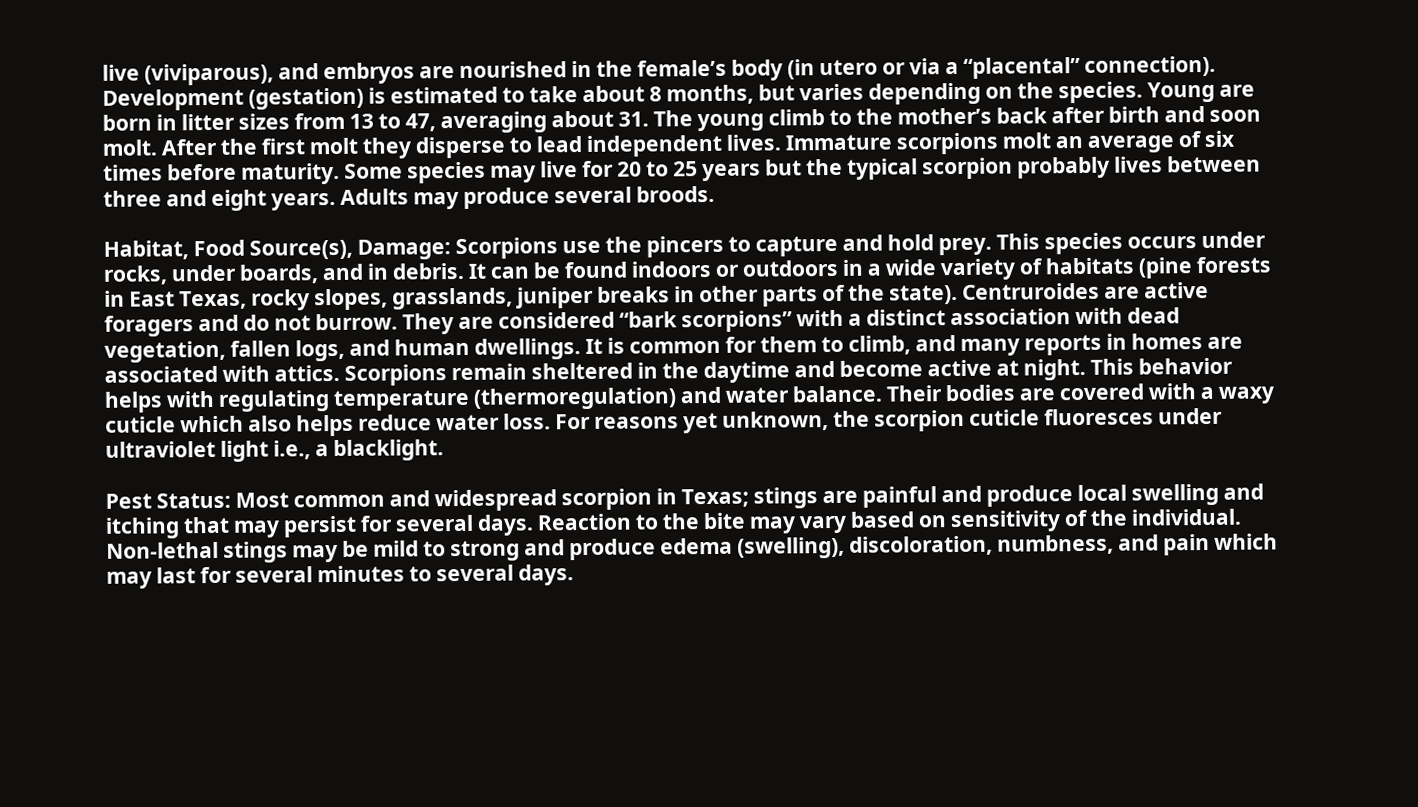live (viviparous), and embryos are nourished in the female’s body (in utero or via a “placental” connection). Development (gestation) is estimated to take about 8 months, but varies depending on the species. Young are born in litter sizes from 13 to 47, averaging about 31. The young climb to the mother’s back after birth and soon molt. After the first molt they disperse to lead independent lives. Immature scorpions molt an average of six times before maturity. Some species may live for 20 to 25 years but the typical scorpion probably lives between three and eight years. Adults may produce several broods.

Habitat, Food Source(s), Damage: Scorpions use the pincers to capture and hold prey. This species occurs under rocks, under boards, and in debris. It can be found indoors or outdoors in a wide variety of habitats (pine forests in East Texas, rocky slopes, grasslands, juniper breaks in other parts of the state). Centruroides are active foragers and do not burrow. They are considered “bark scorpions” with a distinct association with dead vegetation, fallen logs, and human dwellings. It is common for them to climb, and many reports in homes are associated with attics. Scorpions remain sheltered in the daytime and become active at night. This behavior helps with regulating temperature (thermoregulation) and water balance. Their bodies are covered with a waxy cuticle which also helps reduce water loss. For reasons yet unknown, the scorpion cuticle fluoresces under ultraviolet light i.e., a blacklight.

Pest Status: Most common and widespread scorpion in Texas; stings are painful and produce local swelling and itching that may persist for several days. Reaction to the bite may vary based on sensitivity of the individual. Non-lethal stings may be mild to strong and produce edema (swelling), discoloration, numbness, and pain which may last for several minutes to several days.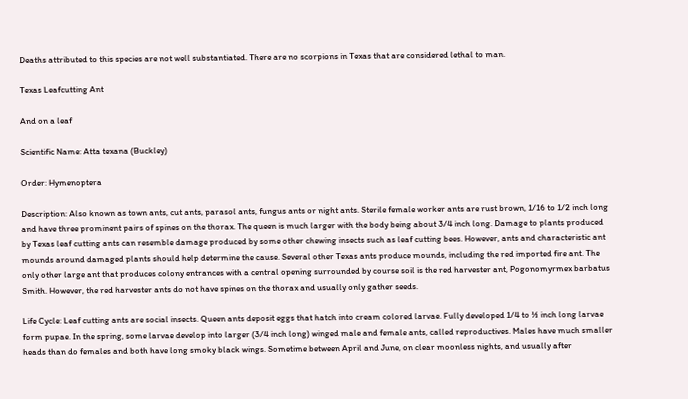Deaths attributed to this species are not well substantiated. There are no scorpions in Texas that are considered lethal to man.

Texas Leafcutting Ant

And on a leaf

Scientific Name: Atta texana (Buckley)

Order: Hymenoptera

Description: Also known as town ants, cut ants, parasol ants, fungus ants or night ants. Sterile female worker ants are rust brown, 1/16 to 1/2 inch long and have three prominent pairs of spines on the thorax. The queen is much larger with the body being about 3/4 inch long. Damage to plants produced by Texas leaf cutting ants can resemble damage produced by some other chewing insects such as leaf cutting bees. However, ants and characteristic ant mounds around damaged plants should help determine the cause. Several other Texas ants produce mounds, including the red imported fire ant. The only other large ant that produces colony entrances with a central opening surrounded by course soil is the red harvester ant, Pogonomyrmex barbatus Smith. However, the red harvester ants do not have spines on the thorax and usually only gather seeds.

Life Cycle: Leaf cutting ants are social insects. Queen ants deposit eggs that hatch into cream colored larvae. Fully developed 1/4 to ½ inch long larvae form pupae. In the spring, some larvae develop into larger (3/4 inch long) winged male and female ants, called reproductives. Males have much smaller heads than do females and both have long smoky black wings. Sometime between April and June, on clear moonless nights, and usually after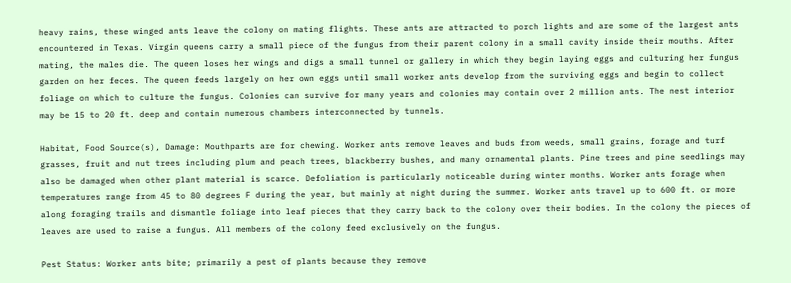heavy rains, these winged ants leave the colony on mating flights. These ants are attracted to porch lights and are some of the largest ants encountered in Texas. Virgin queens carry a small piece of the fungus from their parent colony in a small cavity inside their mouths. After mating, the males die. The queen loses her wings and digs a small tunnel or gallery in which they begin laying eggs and culturing her fungus garden on her feces. The queen feeds largely on her own eggs until small worker ants develop from the surviving eggs and begin to collect foliage on which to culture the fungus. Colonies can survive for many years and colonies may contain over 2 million ants. The nest interior may be 15 to 20 ft. deep and contain numerous chambers interconnected by tunnels.

Habitat, Food Source(s), Damage: Mouthparts are for chewing. Worker ants remove leaves and buds from weeds, small grains, forage and turf grasses, fruit and nut trees including plum and peach trees, blackberry bushes, and many ornamental plants. Pine trees and pine seedlings may also be damaged when other plant material is scarce. Defoliation is particularly noticeable during winter months. Worker ants forage when temperatures range from 45 to 80 degrees F during the year, but mainly at night during the summer. Worker ants travel up to 600 ft. or more along foraging trails and dismantle foliage into leaf pieces that they carry back to the colony over their bodies. In the colony the pieces of leaves are used to raise a fungus. All members of the colony feed exclusively on the fungus.

Pest Status: Worker ants bite; primarily a pest of plants because they remove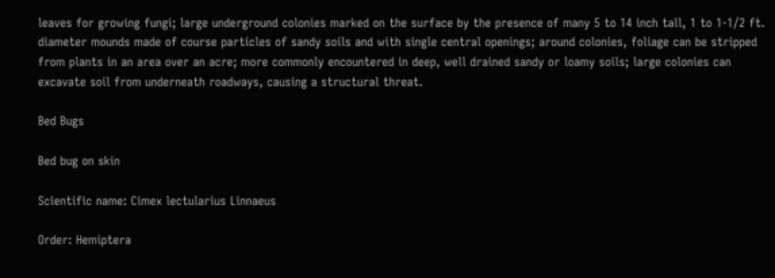leaves for growing fungi; large underground colonies marked on the surface by the presence of many 5 to 14 inch tall, 1 to 1-1/2 ft. diameter mounds made of course particles of sandy soils and with single central openings; around colonies, foliage can be stripped from plants in an area over an acre; more commonly encountered in deep, well drained sandy or loamy soils; large colonies can excavate soil from underneath roadways, causing a structural threat.

Bed Bugs

Bed bug on skin

Scientific name: Cimex lectularius Linnaeus

Order: Hemiptera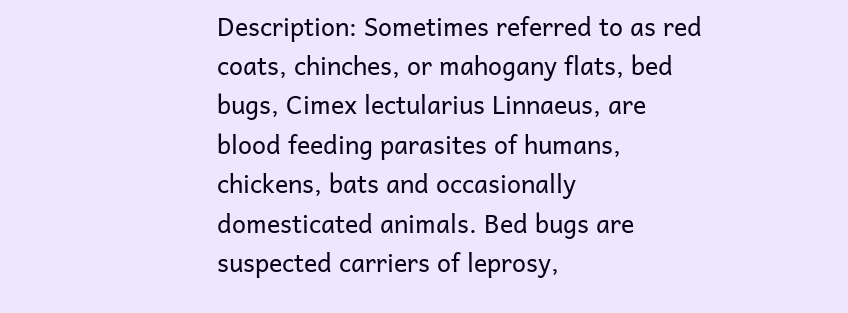Description: Sometimes referred to as red coats, chinches, or mahogany flats, bed bugs, Cimex lectularius Linnaeus, are blood feeding parasites of humans, chickens, bats and occasionally domesticated animals. Bed bugs are suspected carriers of leprosy,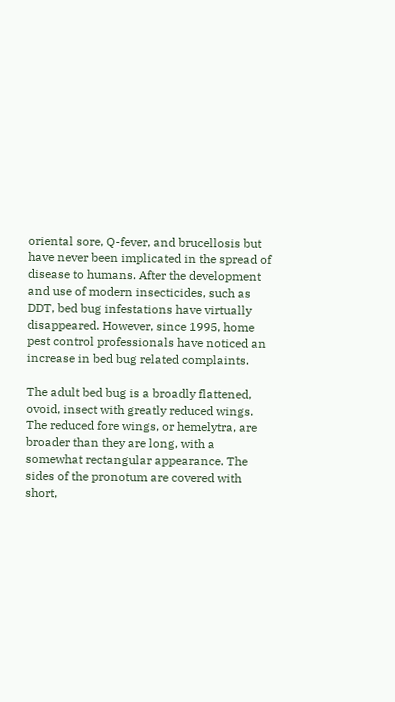oriental sore, Q-fever, and brucellosis but have never been implicated in the spread of disease to humans. After the development and use of modern insecticides, such as DDT, bed bug infestations have virtually disappeared. However, since 1995, home pest control professionals have noticed an increase in bed bug related complaints.

The adult bed bug is a broadly flattened, ovoid, insect with greatly reduced wings. The reduced fore wings, or hemelytra, are broader than they are long, with a somewhat rectangular appearance. The sides of the pronotum are covered with short,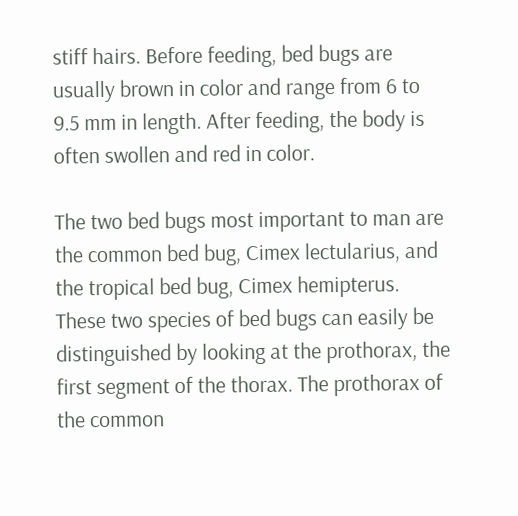stiff hairs. Before feeding, bed bugs are usually brown in color and range from 6 to 9.5 mm in length. After feeding, the body is often swollen and red in color.

The two bed bugs most important to man are the common bed bug, Cimex lectularius, and the tropical bed bug, Cimex hemipterus. These two species of bed bugs can easily be distinguished by looking at the prothorax, the first segment of the thorax. The prothorax of the common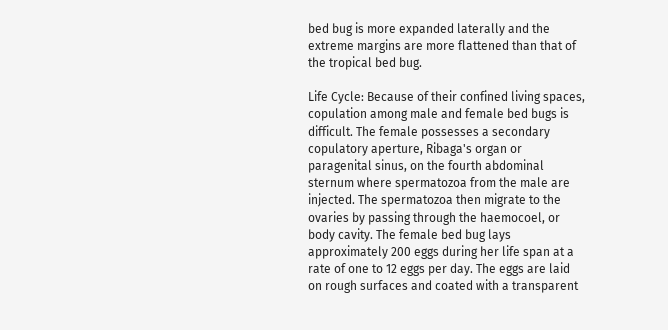bed bug is more expanded laterally and the extreme margins are more flattened than that of the tropical bed bug.

Life Cycle: Because of their confined living spaces, copulation among male and female bed bugs is difficult. The female possesses a secondary copulatory aperture, Ribaga's organ or paragenital sinus, on the fourth abdominal sternum where spermatozoa from the male are injected. The spermatozoa then migrate to the ovaries by passing through the haemocoel, or body cavity. The female bed bug lays approximately 200 eggs during her life span at a rate of one to 12 eggs per day. The eggs are laid on rough surfaces and coated with a transparent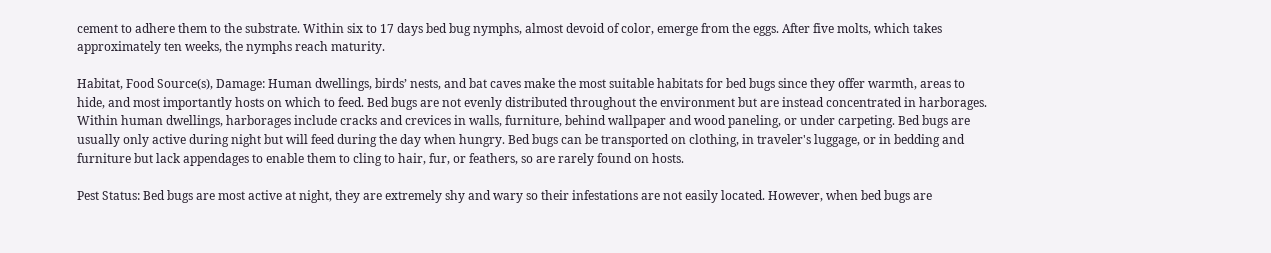cement to adhere them to the substrate. Within six to 17 days bed bug nymphs, almost devoid of color, emerge from the eggs. After five molts, which takes approximately ten weeks, the nymphs reach maturity.

Habitat, Food Source(s), Damage: Human dwellings, birds’ nests, and bat caves make the most suitable habitats for bed bugs since they offer warmth, areas to hide, and most importantly hosts on which to feed. Bed bugs are not evenly distributed throughout the environment but are instead concentrated in harborages. Within human dwellings, harborages include cracks and crevices in walls, furniture, behind wallpaper and wood paneling, or under carpeting. Bed bugs are usually only active during night but will feed during the day when hungry. Bed bugs can be transported on clothing, in traveler's luggage, or in bedding and furniture but lack appendages to enable them to cling to hair, fur, or feathers, so are rarely found on hosts.

Pest Status: Bed bugs are most active at night, they are extremely shy and wary so their infestations are not easily located. However, when bed bugs are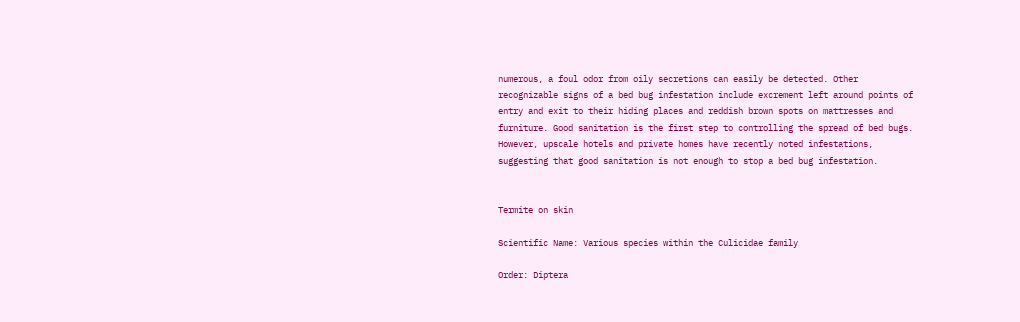numerous, a foul odor from oily secretions can easily be detected. Other recognizable signs of a bed bug infestation include excrement left around points of entry and exit to their hiding places and reddish brown spots on mattresses and furniture. Good sanitation is the first step to controlling the spread of bed bugs. However, upscale hotels and private homes have recently noted infestations, suggesting that good sanitation is not enough to stop a bed bug infestation.


Termite on skin

Scientific Name: Various species within the Culicidae family

Order: Diptera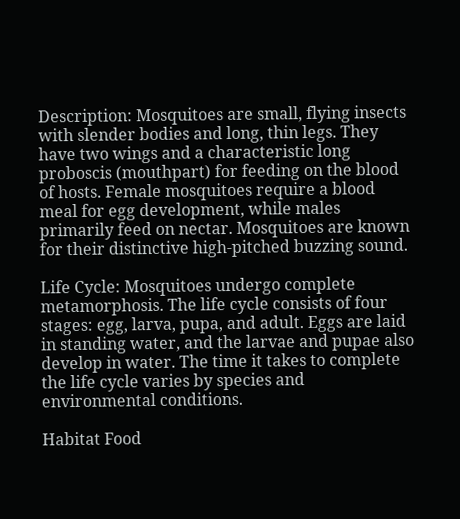Description: Mosquitoes are small, flying insects with slender bodies and long, thin legs. They have two wings and a characteristic long proboscis (mouthpart) for feeding on the blood of hosts. Female mosquitoes require a blood meal for egg development, while males primarily feed on nectar. Mosquitoes are known for their distinctive high-pitched buzzing sound.

Life Cycle: Mosquitoes undergo complete metamorphosis. The life cycle consists of four stages: egg, larva, pupa, and adult. Eggs are laid in standing water, and the larvae and pupae also develop in water. The time it takes to complete the life cycle varies by species and environmental conditions.

Habitat Food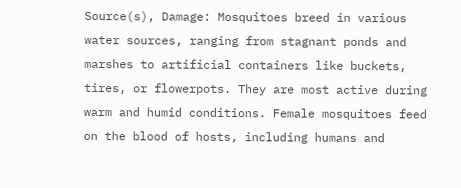Source(s), Damage: Mosquitoes breed in various water sources, ranging from stagnant ponds and marshes to artificial containers like buckets, tires, or flowerpots. They are most active during warm and humid conditions. Female mosquitoes feed on the blood of hosts, including humans and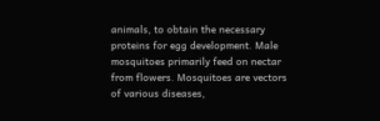animals, to obtain the necessary proteins for egg development. Male mosquitoes primarily feed on nectar from flowers. Mosquitoes are vectors of various diseases,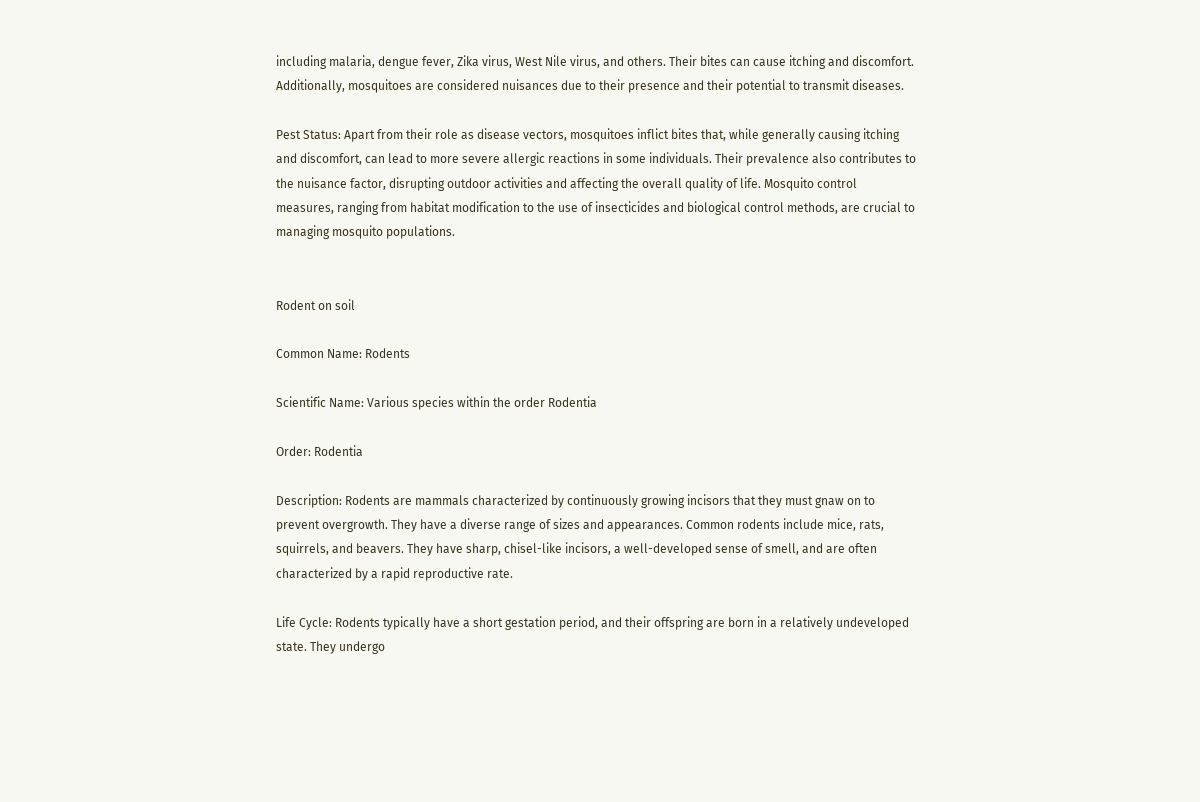including malaria, dengue fever, Zika virus, West Nile virus, and others. Their bites can cause itching and discomfort. Additionally, mosquitoes are considered nuisances due to their presence and their potential to transmit diseases.

Pest Status: Apart from their role as disease vectors, mosquitoes inflict bites that, while generally causing itching and discomfort, can lead to more severe allergic reactions in some individuals. Their prevalence also contributes to the nuisance factor, disrupting outdoor activities and affecting the overall quality of life. Mosquito control measures, ranging from habitat modification to the use of insecticides and biological control methods, are crucial to managing mosquito populations.


Rodent on soil

Common Name: Rodents

Scientific Name: Various species within the order Rodentia

Order: Rodentia

Description: Rodents are mammals characterized by continuously growing incisors that they must gnaw on to prevent overgrowth. They have a diverse range of sizes and appearances. Common rodents include mice, rats, squirrels, and beavers. They have sharp, chisel-like incisors, a well-developed sense of smell, and are often characterized by a rapid reproductive rate.

Life Cycle: Rodents typically have a short gestation period, and their offspring are born in a relatively undeveloped state. They undergo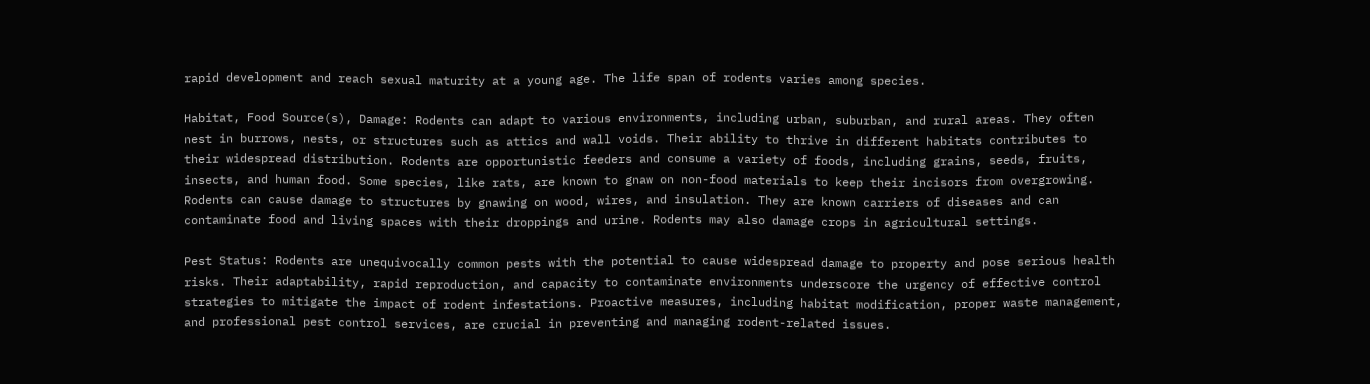rapid development and reach sexual maturity at a young age. The life span of rodents varies among species.

Habitat, Food Source(s), Damage: Rodents can adapt to various environments, including urban, suburban, and rural areas. They often nest in burrows, nests, or structures such as attics and wall voids. Their ability to thrive in different habitats contributes to their widespread distribution. Rodents are opportunistic feeders and consume a variety of foods, including grains, seeds, fruits, insects, and human food. Some species, like rats, are known to gnaw on non-food materials to keep their incisors from overgrowing. Rodents can cause damage to structures by gnawing on wood, wires, and insulation. They are known carriers of diseases and can contaminate food and living spaces with their droppings and urine. Rodents may also damage crops in agricultural settings.

Pest Status: Rodents are unequivocally common pests with the potential to cause widespread damage to property and pose serious health risks. Their adaptability, rapid reproduction, and capacity to contaminate environments underscore the urgency of effective control strategies to mitigate the impact of rodent infestations. Proactive measures, including habitat modification, proper waste management, and professional pest control services, are crucial in preventing and managing rodent-related issues.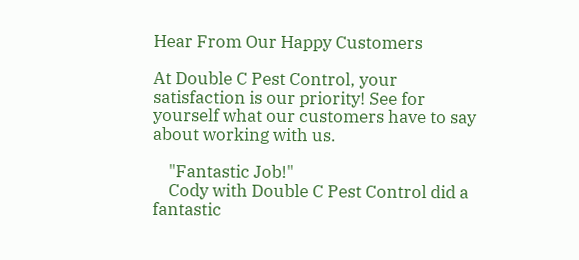Hear From Our Happy Customers

At Double C Pest Control, your satisfaction is our priority! See for yourself what our customers have to say about working with us.

    "Fantastic Job!"
    Cody with Double C Pest Control did a fantastic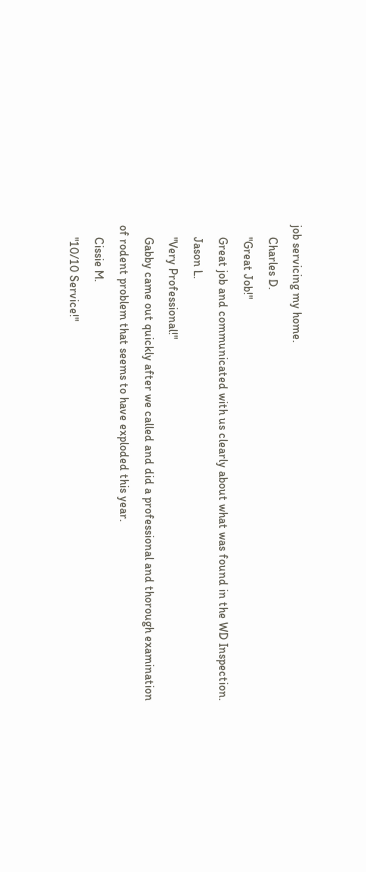job servicing my home.
    Charles D.
    "Great Job!"
    Great job and communicated with us clearly about what was found in the WD Inspection.
    Jason L.
    "Very Professional!"
    Gabby came out quickly after we called and did a professional and thorough examination of rodent problem that seems to have exploded this year.
    Cissie M.
    "10/10 Service!"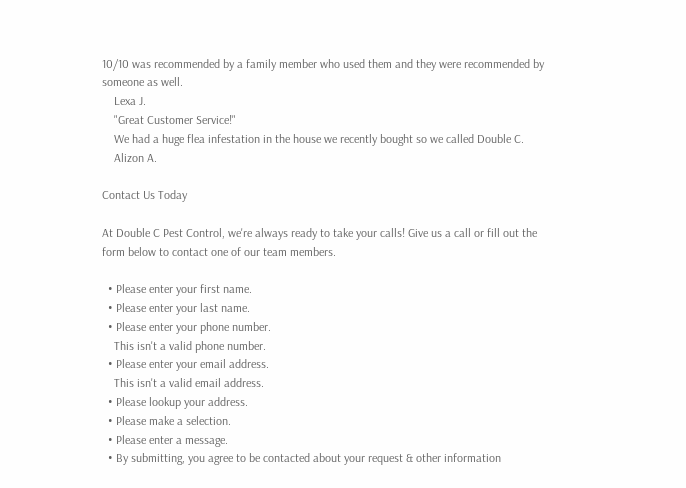10/10 was recommended by a family member who used them and they were recommended by someone as well.
    Lexa J.
    "Great Customer Service!"
    We had a huge flea infestation in the house we recently bought so we called Double C.
    Alizon A.

Contact Us Today

At Double C Pest Control, we're always ready to take your calls! Give us a call or fill out the form below to contact one of our team members.

  • Please enter your first name.
  • Please enter your last name.
  • Please enter your phone number.
    This isn't a valid phone number.
  • Please enter your email address.
    This isn't a valid email address.
  • Please lookup your address.
  • Please make a selection.
  • Please enter a message.
  • By submitting, you agree to be contacted about your request & other information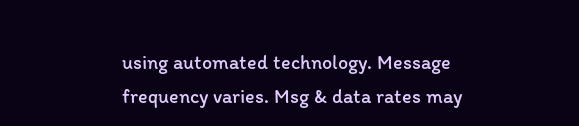using automated technology. Message frequency varies. Msg & data rates may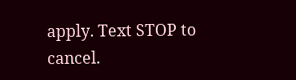apply. Text STOP to cancel.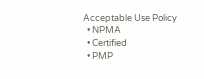Acceptable Use Policy
  • NPMA
  • Certified
  • PMP